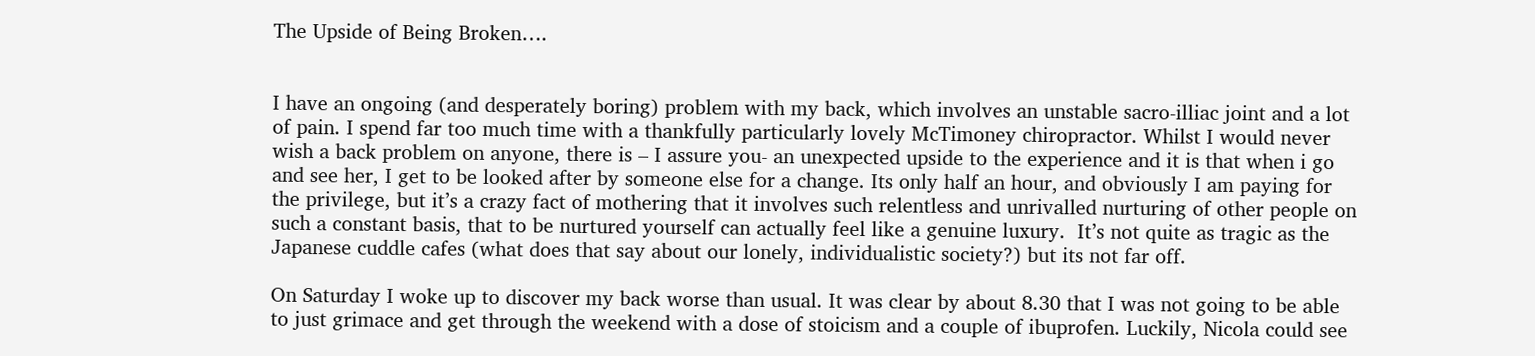The Upside of Being Broken….


I have an ongoing (and desperately boring) problem with my back, which involves an unstable sacro-illiac joint and a lot of pain. I spend far too much time with a thankfully particularly lovely McTimoney chiropractor. Whilst I would never wish a back problem on anyone, there is – I assure you- an unexpected upside to the experience and it is that when i go and see her, I get to be looked after by someone else for a change. Its only half an hour, and obviously I am paying for the privilege, but it’s a crazy fact of mothering that it involves such relentless and unrivalled nurturing of other people on such a constant basis, that to be nurtured yourself can actually feel like a genuine luxury.  It’s not quite as tragic as the Japanese cuddle cafes (what does that say about our lonely, individualistic society?) but its not far off.

On Saturday I woke up to discover my back worse than usual. It was clear by about 8.30 that I was not going to be able to just grimace and get through the weekend with a dose of stoicism and a couple of ibuprofen. Luckily, Nicola could see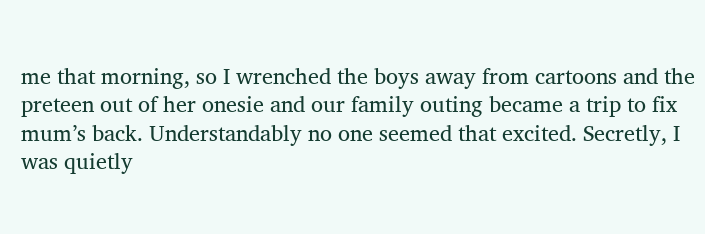me that morning, so I wrenched the boys away from cartoons and the preteen out of her onesie and our family outing became a trip to fix mum’s back. Understandably no one seemed that excited. Secretly, I was quietly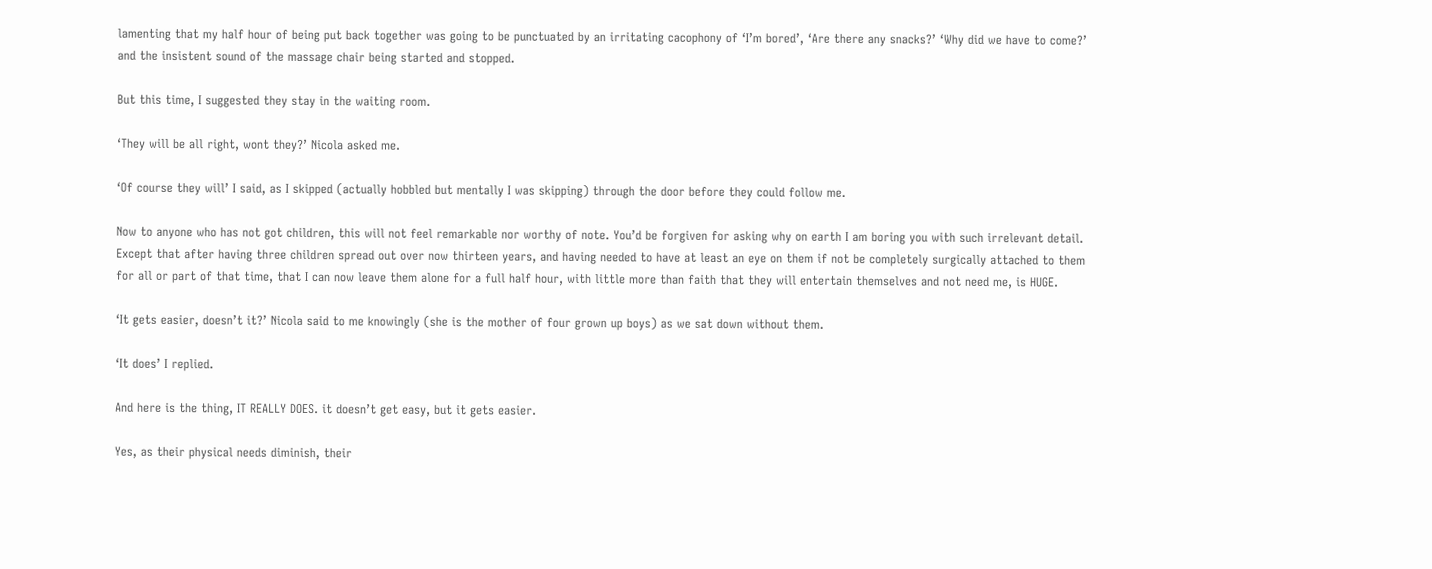lamenting that my half hour of being put back together was going to be punctuated by an irritating cacophony of ‘I’m bored’, ‘Are there any snacks?’ ‘Why did we have to come?’ and the insistent sound of the massage chair being started and stopped.

But this time, I suggested they stay in the waiting room.

‘They will be all right, wont they?’ Nicola asked me.

‘Of course they will’ I said, as I skipped (actually hobbled but mentally I was skipping) through the door before they could follow me.

Now to anyone who has not got children, this will not feel remarkable nor worthy of note. You’d be forgiven for asking why on earth I am boring you with such irrelevant detail. Except that after having three children spread out over now thirteen years, and having needed to have at least an eye on them if not be completely surgically attached to them for all or part of that time, that I can now leave them alone for a full half hour, with little more than faith that they will entertain themselves and not need me, is HUGE.

‘It gets easier, doesn’t it?’ Nicola said to me knowingly (she is the mother of four grown up boys) as we sat down without them.

‘It does’ I replied.

And here is the thing, IT REALLY DOES. it doesn’t get easy, but it gets easier.

Yes, as their physical needs diminish, their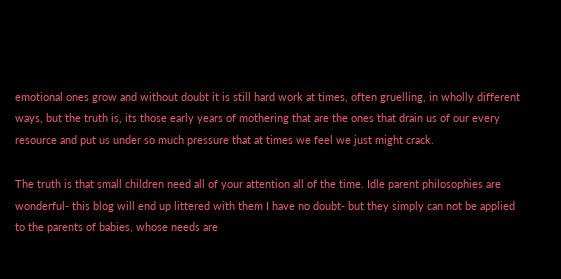emotional ones grow and without doubt it is still hard work at times, often gruelling, in wholly different ways, but the truth is, its those early years of mothering that are the ones that drain us of our every resource and put us under so much pressure that at times we feel we just might crack.

The truth is that small children need all of your attention all of the time. Idle parent philosophies are wonderful- this blog will end up littered with them I have no doubt- but they simply can not be applied to the parents of babies, whose needs are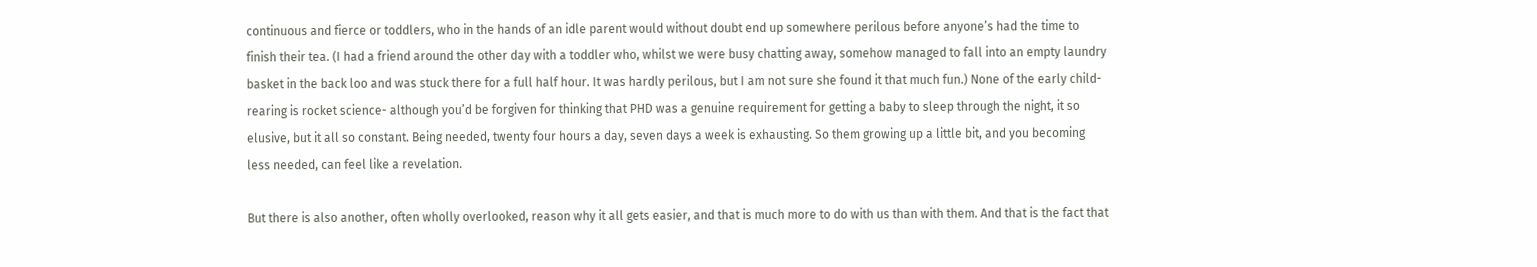continuous and fierce or toddlers, who in the hands of an idle parent would without doubt end up somewhere perilous before anyone’s had the time to finish their tea. (I had a friend around the other day with a toddler who, whilst we were busy chatting away, somehow managed to fall into an empty laundry basket in the back loo and was stuck there for a full half hour. It was hardly perilous, but I am not sure she found it that much fun.) None of the early child-rearing is rocket science- although you’d be forgiven for thinking that PHD was a genuine requirement for getting a baby to sleep through the night, it so elusive, but it all so constant. Being needed, twenty four hours a day, seven days a week is exhausting. So them growing up a little bit, and you becoming less needed, can feel like a revelation.

But there is also another, often wholly overlooked, reason why it all gets easier, and that is much more to do with us than with them. And that is the fact that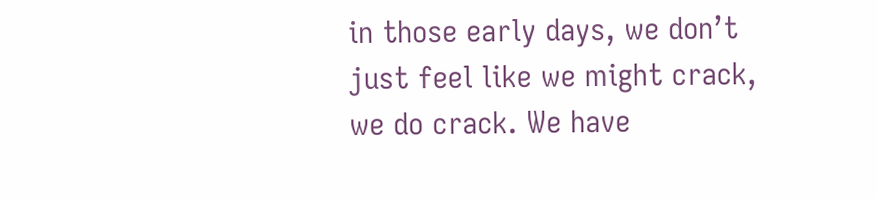in those early days, we don’t just feel like we might crack, we do crack. We have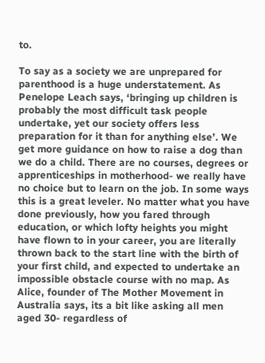to.

To say as a society we are unprepared for parenthood is a huge understatement. As Penelope Leach says, ‘bringing up children is probably the most difficult task people undertake, yet our society offers less preparation for it than for anything else’. We get more guidance on how to raise a dog than we do a child. There are no courses, degrees or apprenticeships in motherhood- we really have no choice but to learn on the job. In some ways this is a great leveler. No matter what you have done previously, how you fared through education, or which lofty heights you might have flown to in your career, you are literally thrown back to the start line with the birth of your first child, and expected to undertake an impossible obstacle course with no map. As Alice, founder of The Mother Movement in Australia says, its a bit like asking all men aged 30- regardless of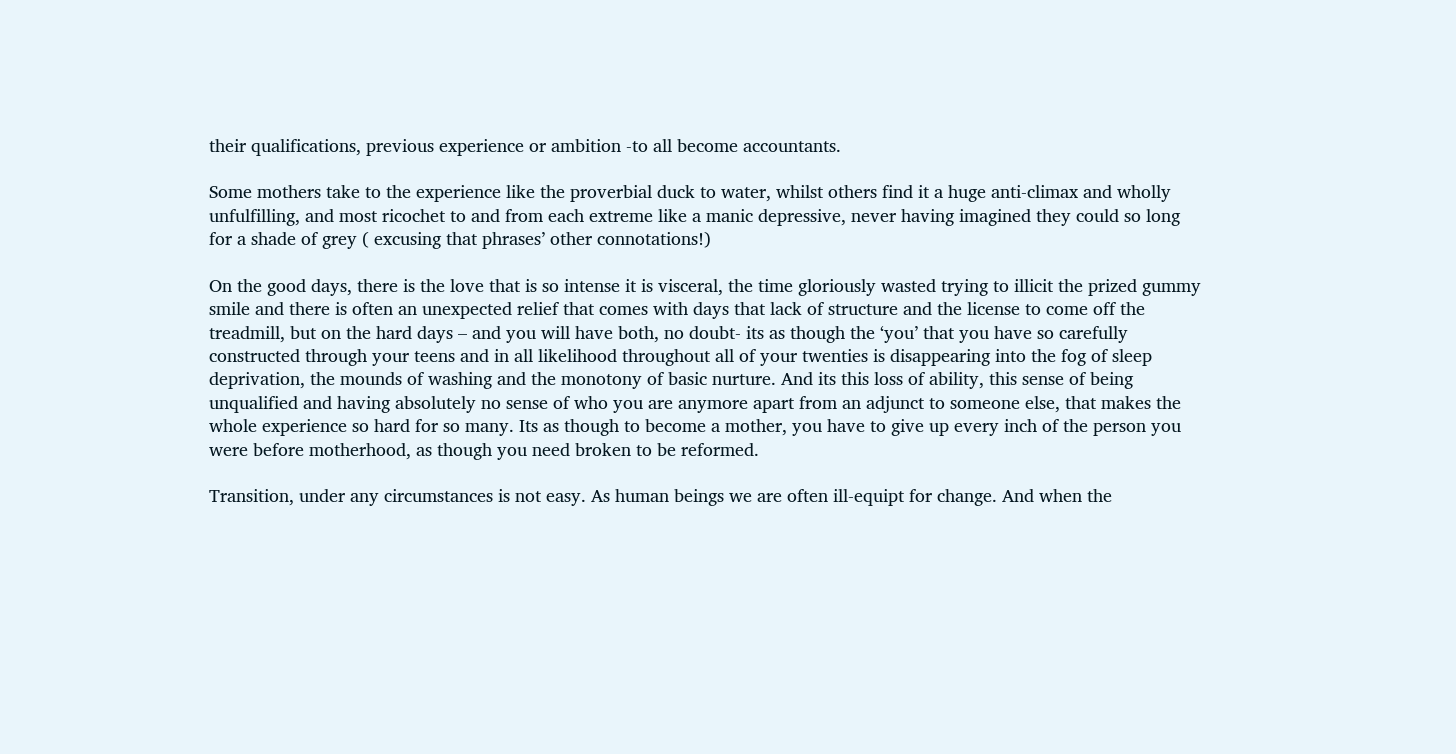their qualifications, previous experience or ambition -to all become accountants.

Some mothers take to the experience like the proverbial duck to water, whilst others find it a huge anti-climax and wholly unfulfilling, and most ricochet to and from each extreme like a manic depressive, never having imagined they could so long for a shade of grey ( excusing that phrases’ other connotations!)

On the good days, there is the love that is so intense it is visceral, the time gloriously wasted trying to illicit the prized gummy smile and there is often an unexpected relief that comes with days that lack of structure and the license to come off the treadmill, but on the hard days – and you will have both, no doubt- its as though the ‘you’ that you have so carefully constructed through your teens and in all likelihood throughout all of your twenties is disappearing into the fog of sleep deprivation, the mounds of washing and the monotony of basic nurture. And its this loss of ability, this sense of being unqualified and having absolutely no sense of who you are anymore apart from an adjunct to someone else, that makes the whole experience so hard for so many. Its as though to become a mother, you have to give up every inch of the person you were before motherhood, as though you need broken to be reformed.

Transition, under any circumstances is not easy. As human beings we are often ill-equipt for change. And when the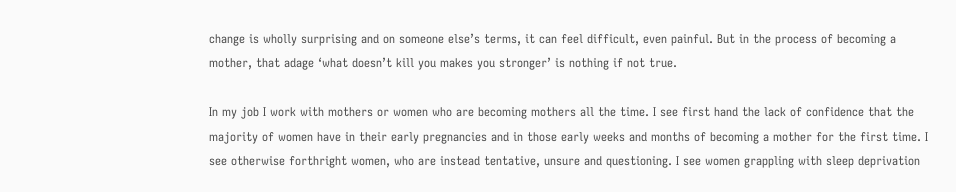change is wholly surprising and on someone else’s terms, it can feel difficult, even painful. But in the process of becoming a mother, that adage ‘what doesn’t kill you makes you stronger’ is nothing if not true.

In my job I work with mothers or women who are becoming mothers all the time. I see first hand the lack of confidence that the majority of women have in their early pregnancies and in those early weeks and months of becoming a mother for the first time. I see otherwise forthright women, who are instead tentative, unsure and questioning. I see women grappling with sleep deprivation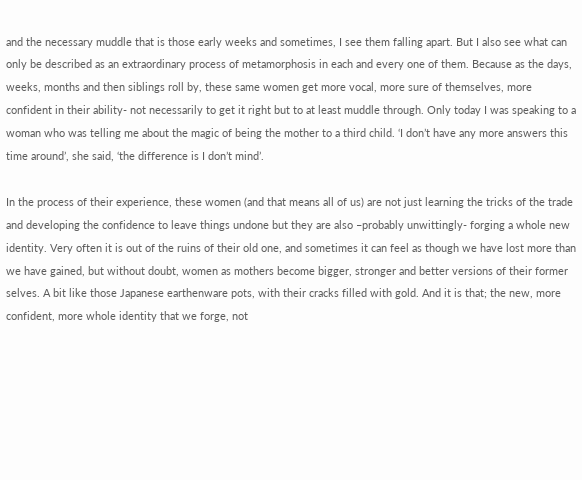and the necessary muddle that is those early weeks and sometimes, I see them falling apart. But I also see what can only be described as an extraordinary process of metamorphosis in each and every one of them. Because as the days, weeks, months and then siblings roll by, these same women get more vocal, more sure of themselves, more confident in their ability- not necessarily to get it right but to at least muddle through. Only today I was speaking to a woman who was telling me about the magic of being the mother to a third child. ‘I don’t have any more answers this time around’, she said, ‘the difference is I don’t mind’.

In the process of their experience, these women (and that means all of us) are not just learning the tricks of the trade and developing the confidence to leave things undone but they are also –probably unwittingly- forging a whole new identity. Very often it is out of the ruins of their old one, and sometimes it can feel as though we have lost more than we have gained, but without doubt, women as mothers become bigger, stronger and better versions of their former selves. A bit like those Japanese earthenware pots, with their cracks filled with gold. And it is that; the new, more confident, more whole identity that we forge, not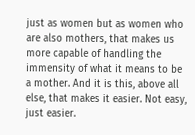just as women but as women who are also mothers, that makes us more capable of handling the immensity of what it means to be a mother. And it is this, above all else, that makes it easier. Not easy, just easier.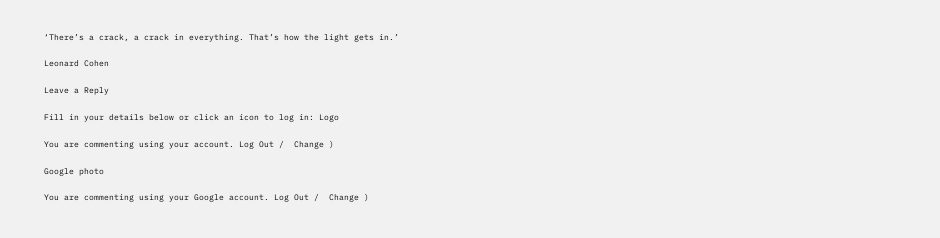‘There’s a crack, a crack in everything. That’s how the light gets in.’

Leonard Cohen

Leave a Reply

Fill in your details below or click an icon to log in: Logo

You are commenting using your account. Log Out /  Change )

Google photo

You are commenting using your Google account. Log Out /  Change )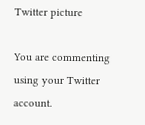Twitter picture

You are commenting using your Twitter account.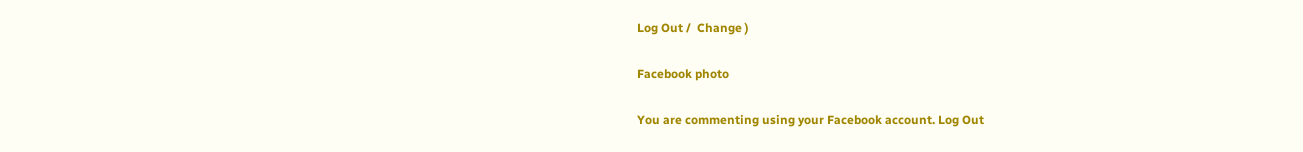Log Out /  Change )

Facebook photo

You are commenting using your Facebook account. Log Out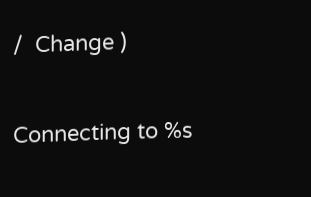/  Change )

Connecting to %s